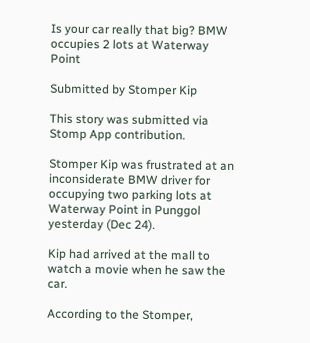Is your car really that big? BMW occupies 2 lots at Waterway Point

Submitted by Stomper Kip

This story was submitted via Stomp App contribution.

Stomper Kip was frustrated at an inconsiderate BMW driver for occupying two parking lots at Waterway Point in Punggol yesterday (Dec 24).

Kip had arrived at the mall to watch a movie when he saw the car.

According to the Stomper,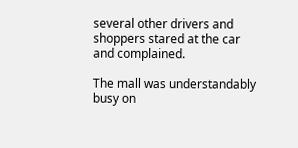several other drivers and shoppers stared at the car and complained.

The mall was understandably busy on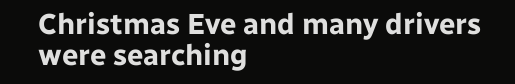Christmas Eve and many drivers were searching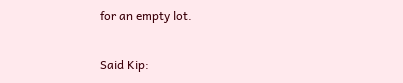for an empty lot.

Said Kip: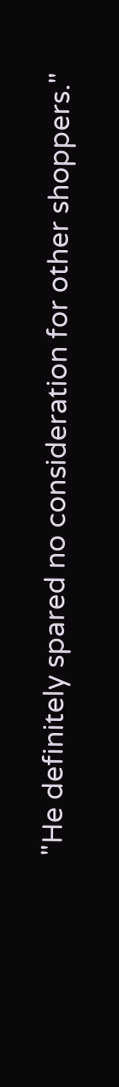"He definitely spared no consideration for other shoppers."